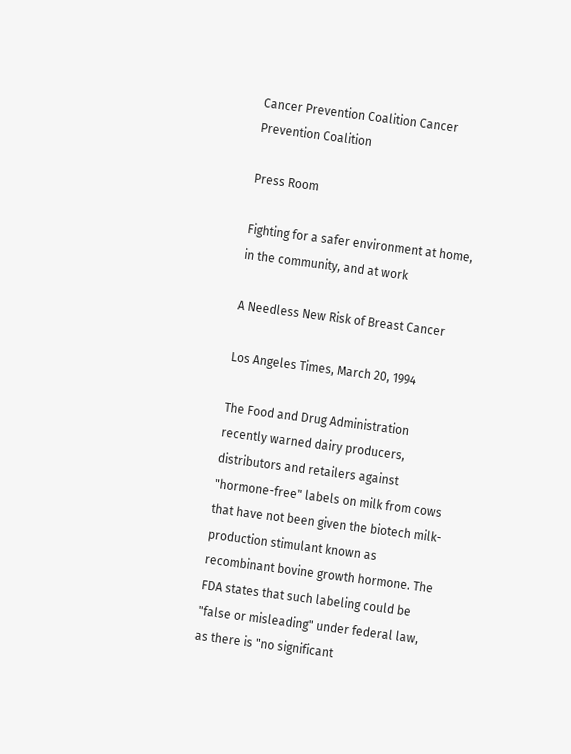Cancer Prevention Coalition Cancer Prevention Coalition

Press Room

Fighting for a safer environment at home, in the community, and at work

A Needless New Risk of Breast Cancer

Los Angeles Times, March 20, 1994

The Food and Drug Administration recently warned dairy producers, distributors and retailers against "hormone-free" labels on milk from cows that have not been given the biotech milk-production stimulant known as recombinant bovine growth hormone. The FDA states that such labeling could be "false or misleading" under federal law, as there is "no significant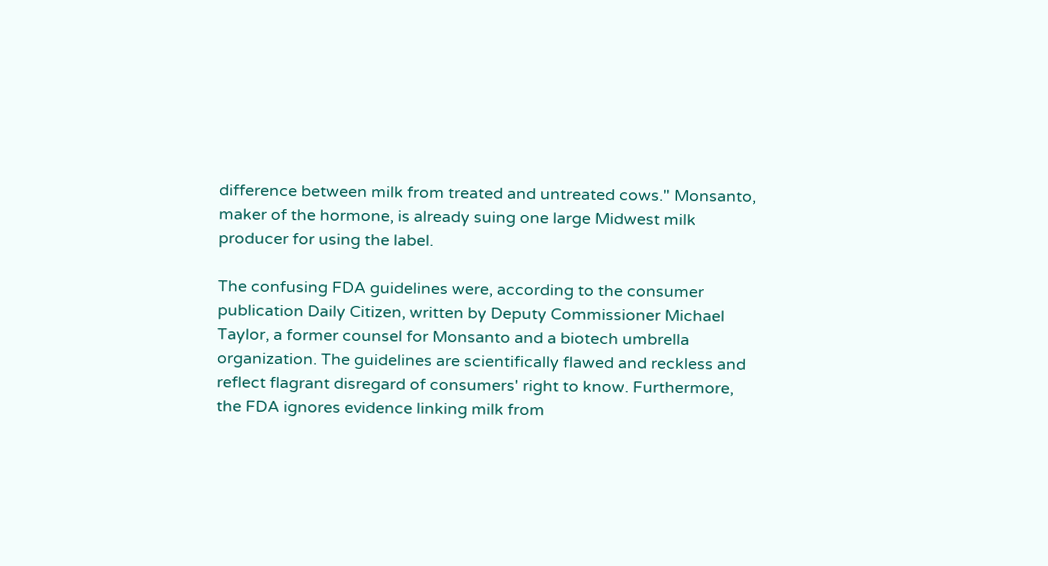difference between milk from treated and untreated cows." Monsanto, maker of the hormone, is already suing one large Midwest milk producer for using the label.

The confusing FDA guidelines were, according to the consumer publication Daily Citizen, written by Deputy Commissioner Michael Taylor, a former counsel for Monsanto and a biotech umbrella organization. The guidelines are scientifically flawed and reckless and reflect flagrant disregard of consumers' right to know. Furthermore, the FDA ignores evidence linking milk from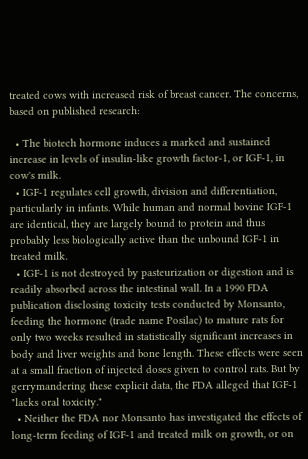treated cows with increased risk of breast cancer. The concerns, based on published research:

  • The biotech hormone induces a marked and sustained increase in levels of insulin-like growth factor-1, or IGF-1, in cow's milk.
  • IGF-1 regulates cell growth, division and differentiation, particularly in infants. While human and normal bovine IGF-1 are identical, they are largely bound to protein and thus probably less biologically active than the unbound IGF-1 in treated milk.
  • IGF-1 is not destroyed by pasteurization or digestion and is readily absorbed across the intestinal wall. In a 1990 FDA publication disclosing toxicity tests conducted by Monsanto, feeding the hormone (trade name Posilac) to mature rats for only two weeks resulted in statistically significant increases in body and liver weights and bone length. These effects were seen at a small fraction of injected doses given to control rats. But by gerrymandering these explicit data, the FDA alleged that IGF-1 "lacks oral toxicity."
  • Neither the FDA nor Monsanto has investigated the effects of long-term feeding of IGF-1 and treated milk on growth, or on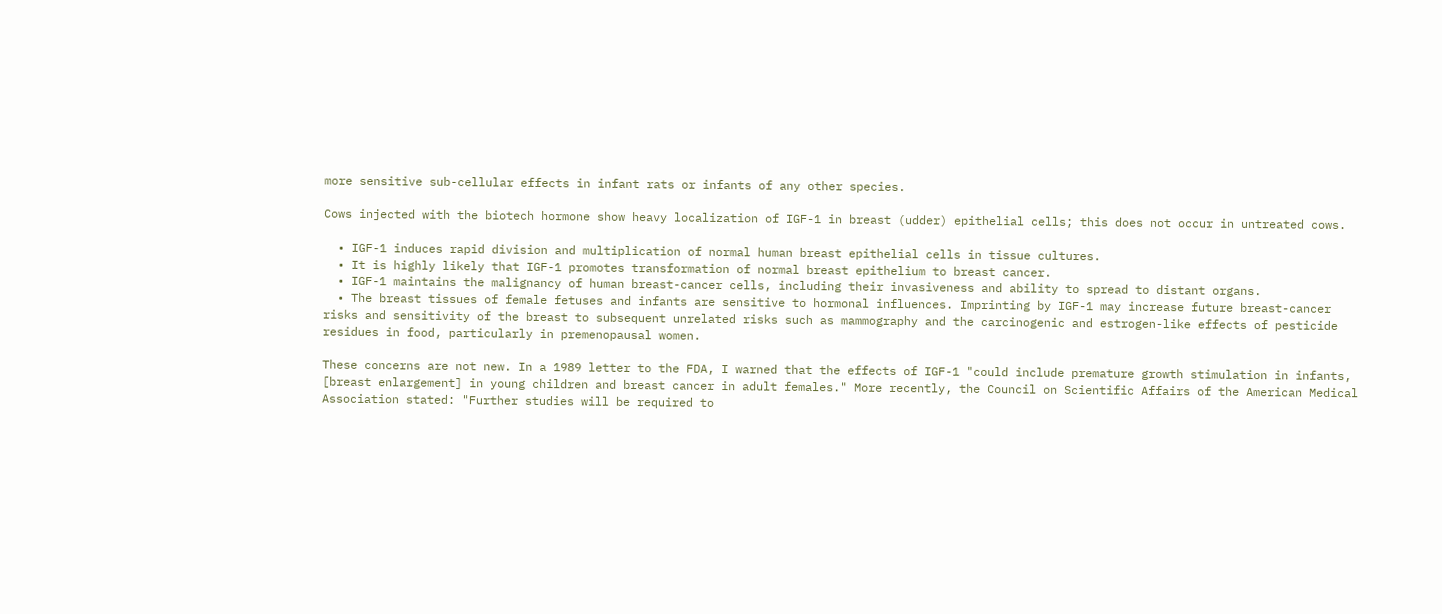more sensitive sub-cellular effects in infant rats or infants of any other species.

Cows injected with the biotech hormone show heavy localization of IGF-1 in breast (udder) epithelial cells; this does not occur in untreated cows.

  • IGF-1 induces rapid division and multiplication of normal human breast epithelial cells in tissue cultures.
  • It is highly likely that IGF-1 promotes transformation of normal breast epithelium to breast cancer.
  • IGF-1 maintains the malignancy of human breast-cancer cells, including their invasiveness and ability to spread to distant organs.
  • The breast tissues of female fetuses and infants are sensitive to hormonal influences. Imprinting by IGF-1 may increase future breast-cancer risks and sensitivity of the breast to subsequent unrelated risks such as mammography and the carcinogenic and estrogen-like effects of pesticide residues in food, particularly in premenopausal women.

These concerns are not new. In a 1989 letter to the FDA, I warned that the effects of IGF-1 "could include premature growth stimulation in infants, [breast enlargement] in young children and breast cancer in adult females." More recently, the Council on Scientific Affairs of the American Medical Association stated: "Further studies will be required to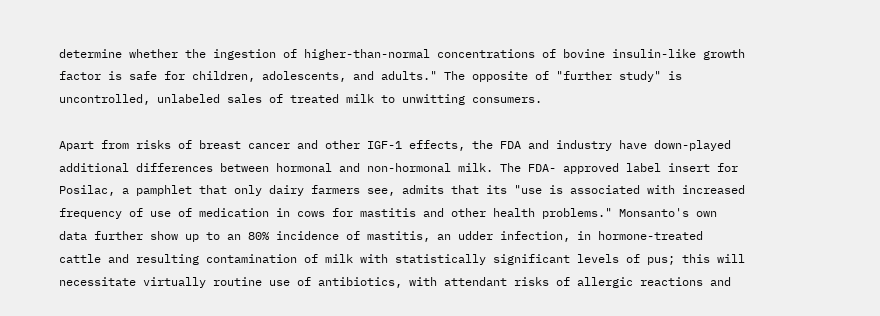determine whether the ingestion of higher-than-normal concentrations of bovine insulin-like growth factor is safe for children, adolescents, and adults." The opposite of "further study" is uncontrolled, unlabeled sales of treated milk to unwitting consumers.

Apart from risks of breast cancer and other IGF-1 effects, the FDA and industry have down-played additional differences between hormonal and non-hormonal milk. The FDA- approved label insert for Posilac, a pamphlet that only dairy farmers see, admits that its "use is associated with increased frequency of use of medication in cows for mastitis and other health problems." Monsanto's own data further show up to an 80% incidence of mastitis, an udder infection, in hormone-treated cattle and resulting contamination of milk with statistically significant levels of pus; this will necessitate virtually routine use of antibiotics, with attendant risks of allergic reactions and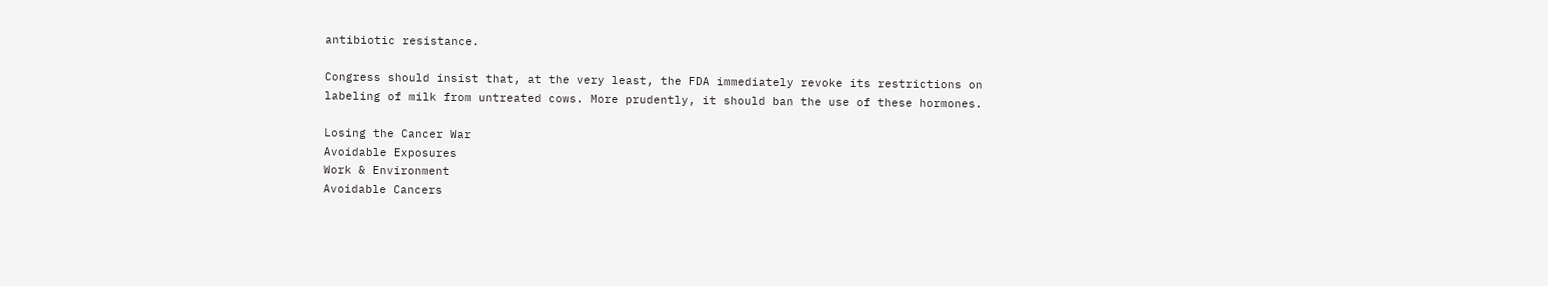antibiotic resistance.

Congress should insist that, at the very least, the FDA immediately revoke its restrictions on labeling of milk from untreated cows. More prudently, it should ban the use of these hormones.

Losing the Cancer War
Avoidable Exposures
Work & Environment
Avoidable Cancers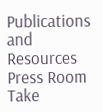Publications and Resources
Press Room
Take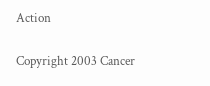Action

Copyright 2003 Cancer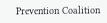Prevention Coalition